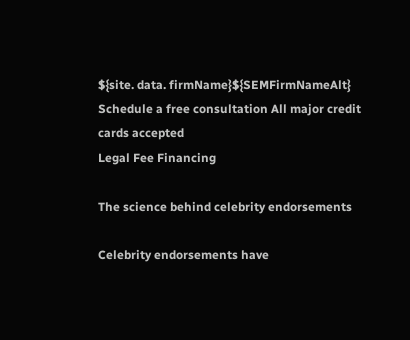${site. data. firmName}${SEMFirmNameAlt}
Schedule a free consultation All major credit cards accepted
Legal Fee Financing

The science behind celebrity endorsements

Celebrity endorsements have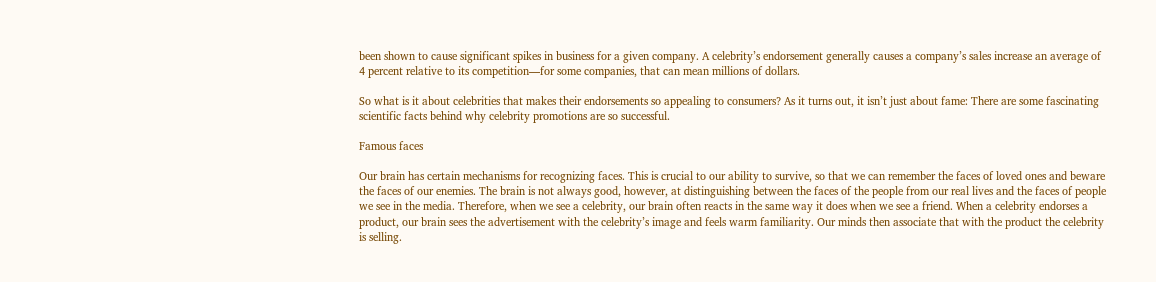been shown to cause significant spikes in business for a given company. A celebrity’s endorsement generally causes a company’s sales increase an average of 4 percent relative to its competition—for some companies, that can mean millions of dollars.

So what is it about celebrities that makes their endorsements so appealing to consumers? As it turns out, it isn’t just about fame: There are some fascinating scientific facts behind why celebrity promotions are so successful.

Famous faces

Our brain has certain mechanisms for recognizing faces. This is crucial to our ability to survive, so that we can remember the faces of loved ones and beware the faces of our enemies. The brain is not always good, however, at distinguishing between the faces of the people from our real lives and the faces of people we see in the media. Therefore, when we see a celebrity, our brain often reacts in the same way it does when we see a friend. When a celebrity endorses a product, our brain sees the advertisement with the celebrity’s image and feels warm familiarity. Our minds then associate that with the product the celebrity is selling.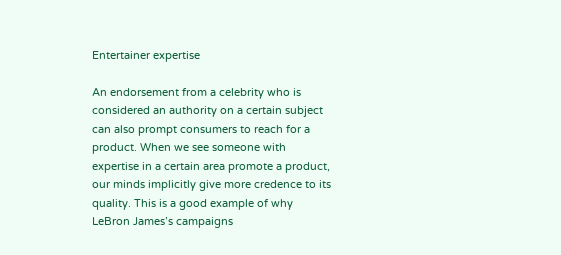Entertainer expertise

An endorsement from a celebrity who is considered an authority on a certain subject can also prompt consumers to reach for a product. When we see someone with expertise in a certain area promote a product, our minds implicitly give more credence to its quality. This is a good example of why LeBron James’s campaigns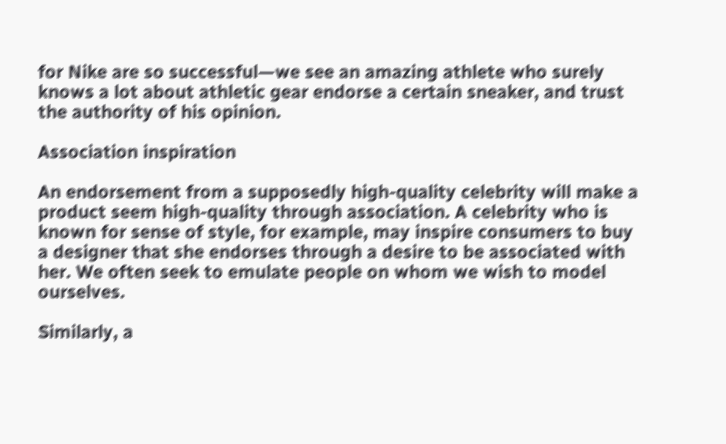for Nike are so successful—we see an amazing athlete who surely knows a lot about athletic gear endorse a certain sneaker, and trust the authority of his opinion.

Association inspiration

An endorsement from a supposedly high-quality celebrity will make a product seem high-quality through association. A celebrity who is known for sense of style, for example, may inspire consumers to buy a designer that she endorses through a desire to be associated with her. We often seek to emulate people on whom we wish to model ourselves.

Similarly, a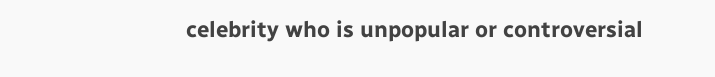celebrity who is unpopular or controversial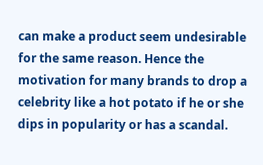can make a product seem undesirable for the same reason. Hence the motivation for many brands to drop a celebrity like a hot potato if he or she dips in popularity or has a scandal.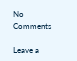No Comments

Leave a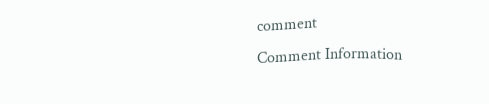comment
Comment Information